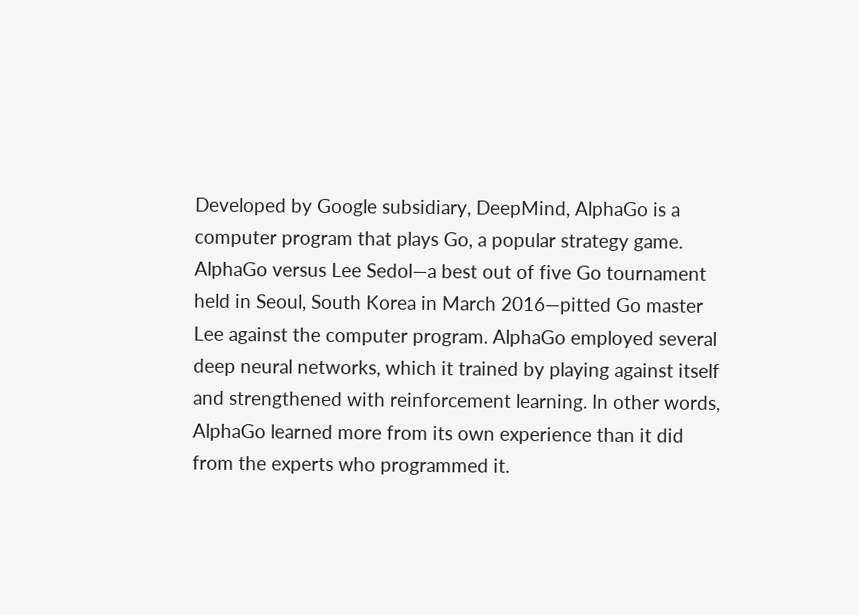Developed by Google subsidiary, DeepMind, AlphaGo is a computer program that plays Go, a popular strategy game. AlphaGo versus Lee Sedol—a best out of five Go tournament held in Seoul, South Korea in March 2016—pitted Go master Lee against the computer program. AlphaGo employed several deep neural networks, which it trained by playing against itself and strengthened with reinforcement learning. In other words, AlphaGo learned more from its own experience than it did from the experts who programmed it.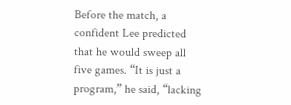Before the match, a confident Lee predicted that he would sweep all five games. “It is just a program,” he said, “lacking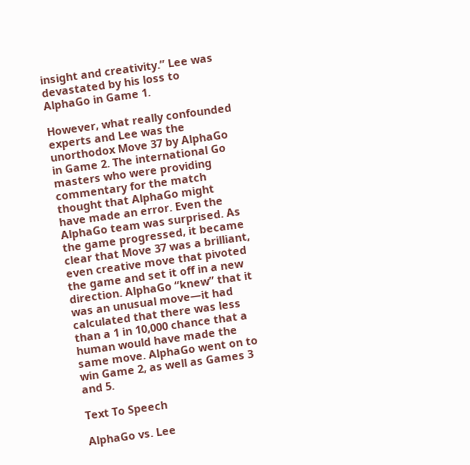insight and creativity.” Lee was devastated by his loss to AlphaGo in Game 1.

However, what really confounded experts and Lee was the unorthodox Move 37 by AlphaGo in Game 2. The international Go masters who were providing commentary for the match thought that AlphaGo might have made an error. Even the AlphaGo team was surprised. As the game progressed, it became clear that Move 37 was a brilliant, even creative move that pivoted the game and set it off in a new direction. AlphaGo “knew” that it was an unusual move—it had calculated that there was less than a 1 in 10,000 chance that a human would have made the same move. AlphaGo went on to win Game 2, as well as Games 3 and 5.

Text To Speech

AlphaGo vs. Lee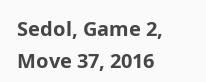Sedol, Game 2, Move 37, 2016